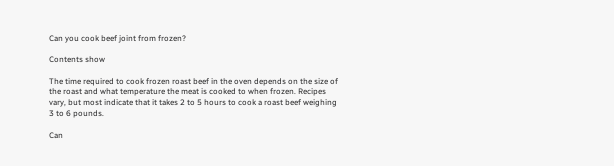Can you cook beef joint from frozen?

Contents show

The time required to cook frozen roast beef in the oven depends on the size of the roast and what temperature the meat is cooked to when frozen. Recipes vary, but most indicate that it takes 2 to 5 hours to cook a roast beef weighing 3 to 6 pounds.

Can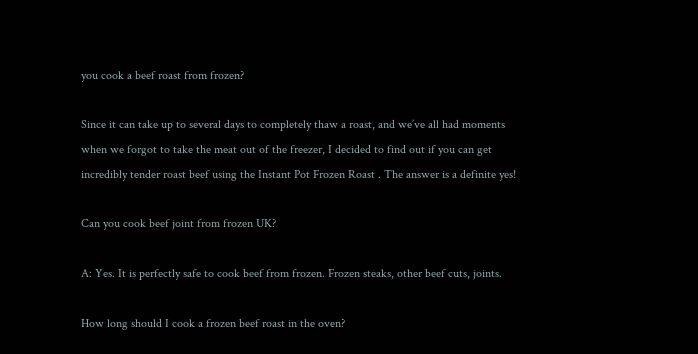you cook a beef roast from frozen?

Since it can take up to several days to completely thaw a roast, and we’ve all had moments when we forgot to take the meat out of the freezer, I decided to find out if you can get incredibly tender roast beef using the Instant Pot Frozen Roast . The answer is a definite yes!

Can you cook beef joint from frozen UK?

A: Yes. It is perfectly safe to cook beef from frozen. Frozen steaks, other beef cuts, joints.

How long should I cook a frozen beef roast in the oven?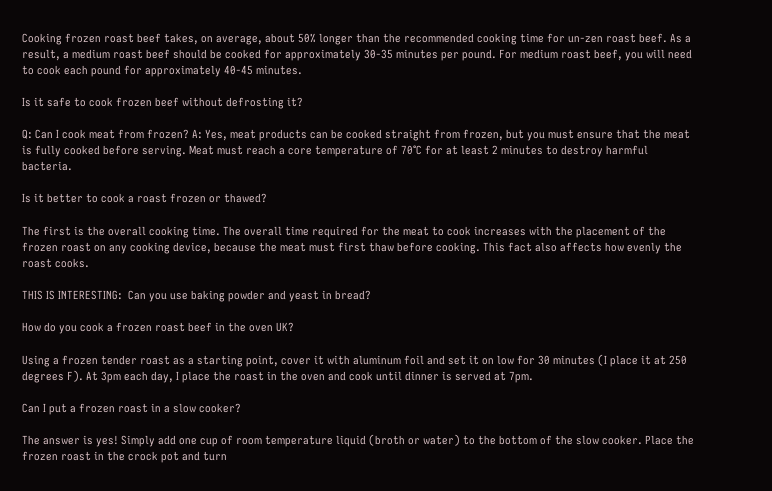Cooking frozen roast beef takes, on average, about 50% longer than the recommended cooking time for un-zen roast beef. As a result, a medium roast beef should be cooked for approximately 30-35 minutes per pound. For medium roast beef, you will need to cook each pound for approximately 40-45 minutes.

Is it safe to cook frozen beef without defrosting it?

Q: Can I cook meat from frozen? A: Yes, meat products can be cooked straight from frozen, but you must ensure that the meat is fully cooked before serving. Meat must reach a core temperature of 70°C for at least 2 minutes to destroy harmful bacteria.

Is it better to cook a roast frozen or thawed?

The first is the overall cooking time. The overall time required for the meat to cook increases with the placement of the frozen roast on any cooking device, because the meat must first thaw before cooking. This fact also affects how evenly the roast cooks.

THIS IS INTERESTING:  Can you use baking powder and yeast in bread?

How do you cook a frozen roast beef in the oven UK?

Using a frozen tender roast as a starting point, cover it with aluminum foil and set it on low for 30 minutes (I place it at 250 degrees F). At 3pm each day, I place the roast in the oven and cook until dinner is served at 7pm.

Can I put a frozen roast in a slow cooker?

The answer is yes! Simply add one cup of room temperature liquid (broth or water) to the bottom of the slow cooker. Place the frozen roast in the crock pot and turn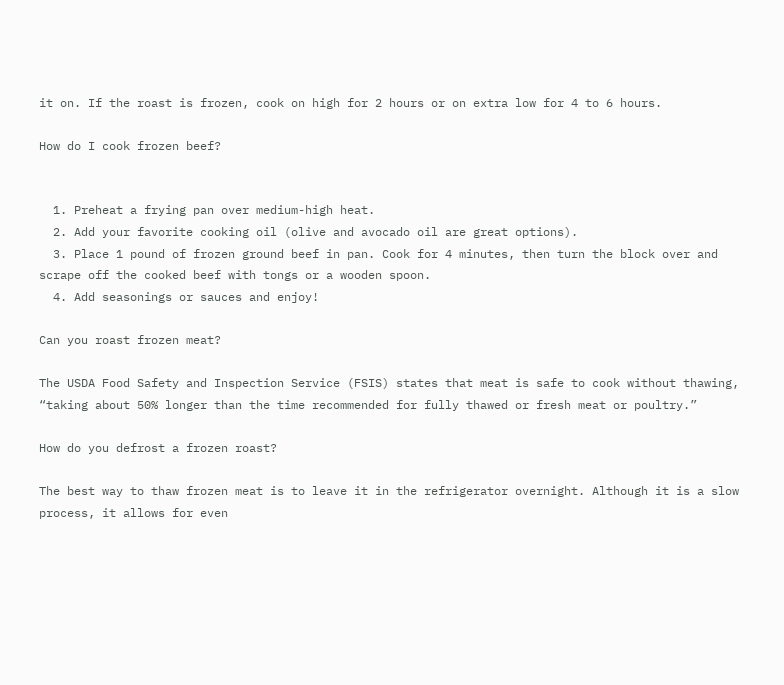it on. If the roast is frozen, cook on high for 2 hours or on extra low for 4 to 6 hours.

How do I cook frozen beef?


  1. Preheat a frying pan over medium-high heat.
  2. Add your favorite cooking oil (olive and avocado oil are great options).
  3. Place 1 pound of frozen ground beef in pan. Cook for 4 minutes, then turn the block over and scrape off the cooked beef with tongs or a wooden spoon.
  4. Add seasonings or sauces and enjoy!

Can you roast frozen meat?

The USDA Food Safety and Inspection Service (FSIS) states that meat is safe to cook without thawing, “taking about 50% longer than the time recommended for fully thawed or fresh meat or poultry.”

How do you defrost a frozen roast?

The best way to thaw frozen meat is to leave it in the refrigerator overnight. Although it is a slow process, it allows for even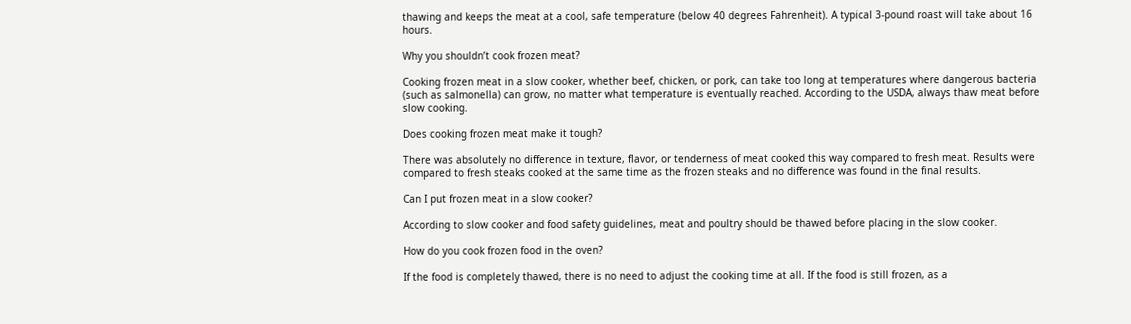thawing and keeps the meat at a cool, safe temperature (below 40 degrees Fahrenheit). A typical 3-pound roast will take about 16 hours.

Why you shouldn’t cook frozen meat?

Cooking frozen meat in a slow cooker, whether beef, chicken, or pork, can take too long at temperatures where dangerous bacteria (such as salmonella) can grow, no matter what temperature is eventually reached. According to the USDA, always thaw meat before slow cooking.

Does cooking frozen meat make it tough?

There was absolutely no difference in texture, flavor, or tenderness of meat cooked this way compared to fresh meat. Results were compared to fresh steaks cooked at the same time as the frozen steaks and no difference was found in the final results.

Can I put frozen meat in a slow cooker?

According to slow cooker and food safety guidelines, meat and poultry should be thawed before placing in the slow cooker.

How do you cook frozen food in the oven?

If the food is completely thawed, there is no need to adjust the cooking time at all. If the food is still frozen, as a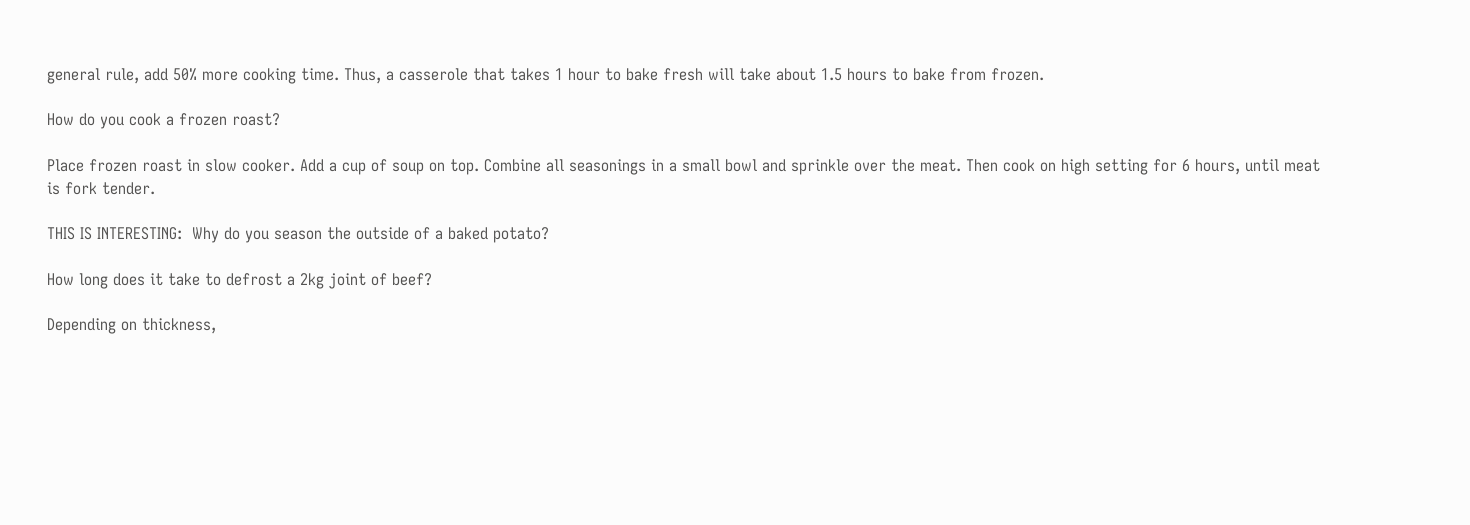general rule, add 50% more cooking time. Thus, a casserole that takes 1 hour to bake fresh will take about 1.5 hours to bake from frozen.

How do you cook a frozen roast?

Place frozen roast in slow cooker. Add a cup of soup on top. Combine all seasonings in a small bowl and sprinkle over the meat. Then cook on high setting for 6 hours, until meat is fork tender.

THIS IS INTERESTING:  Why do you season the outside of a baked potato?

How long does it take to defrost a 2kg joint of beef?

Depending on thickness,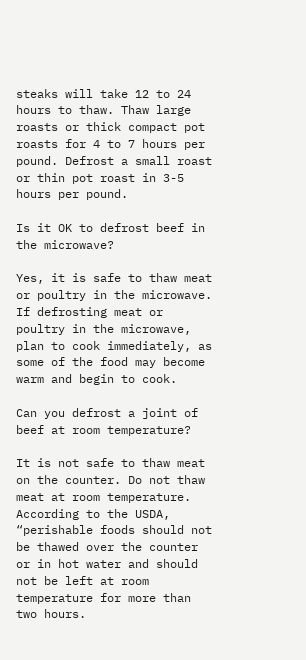steaks will take 12 to 24 hours to thaw. Thaw large roasts or thick compact pot roasts for 4 to 7 hours per pound. Defrost a small roast or thin pot roast in 3-5 hours per pound.

Is it OK to defrost beef in the microwave?

Yes, it is safe to thaw meat or poultry in the microwave. If defrosting meat or poultry in the microwave, plan to cook immediately, as some of the food may become warm and begin to cook.

Can you defrost a joint of beef at room temperature?

It is not safe to thaw meat on the counter. Do not thaw meat at room temperature. According to the USDA, “perishable foods should not be thawed over the counter or in hot water and should not be left at room temperature for more than two hours.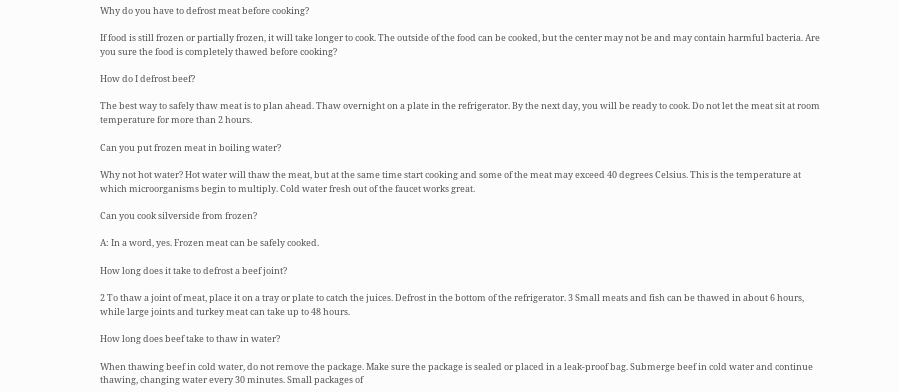Why do you have to defrost meat before cooking?

If food is still frozen or partially frozen, it will take longer to cook. The outside of the food can be cooked, but the center may not be and may contain harmful bacteria. Are you sure the food is completely thawed before cooking?

How do I defrost beef?

The best way to safely thaw meat is to plan ahead. Thaw overnight on a plate in the refrigerator. By the next day, you will be ready to cook. Do not let the meat sit at room temperature for more than 2 hours.

Can you put frozen meat in boiling water?

Why not hot water? Hot water will thaw the meat, but at the same time start cooking and some of the meat may exceed 40 degrees Celsius. This is the temperature at which microorganisms begin to multiply. Cold water fresh out of the faucet works great.

Can you cook silverside from frozen?

A: In a word, yes. Frozen meat can be safely cooked.

How long does it take to defrost a beef joint?

2 To thaw a joint of meat, place it on a tray or plate to catch the juices. Defrost in the bottom of the refrigerator. 3 Small meats and fish can be thawed in about 6 hours, while large joints and turkey meat can take up to 48 hours.

How long does beef take to thaw in water?

When thawing beef in cold water, do not remove the package. Make sure the package is sealed or placed in a leak-proof bag. Submerge beef in cold water and continue thawing, changing water every 30 minutes. Small packages of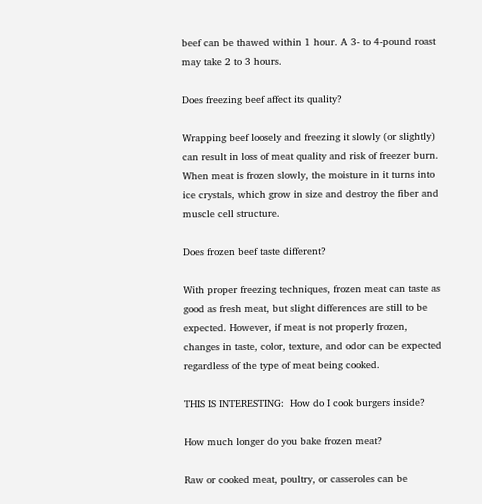beef can be thawed within 1 hour. A 3- to 4-pound roast may take 2 to 3 hours.

Does freezing beef affect its quality?

Wrapping beef loosely and freezing it slowly (or slightly) can result in loss of meat quality and risk of freezer burn. When meat is frozen slowly, the moisture in it turns into ice crystals, which grow in size and destroy the fiber and muscle cell structure.

Does frozen beef taste different?

With proper freezing techniques, frozen meat can taste as good as fresh meat, but slight differences are still to be expected. However, if meat is not properly frozen, changes in taste, color, texture, and odor can be expected regardless of the type of meat being cooked.

THIS IS INTERESTING:  How do I cook burgers inside?

How much longer do you bake frozen meat?

Raw or cooked meat, poultry, or casseroles can be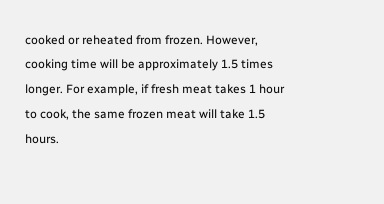cooked or reheated from frozen. However, cooking time will be approximately 1.5 times longer. For example, if fresh meat takes 1 hour to cook, the same frozen meat will take 1.5 hours.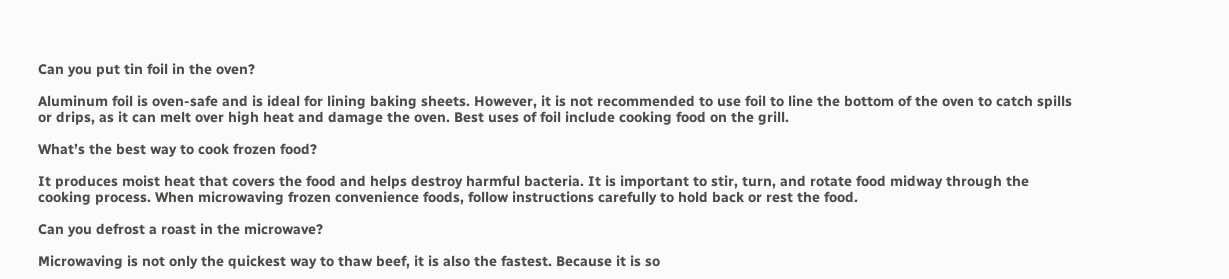Can you put tin foil in the oven?

Aluminum foil is oven-safe and is ideal for lining baking sheets. However, it is not recommended to use foil to line the bottom of the oven to catch spills or drips, as it can melt over high heat and damage the oven. Best uses of foil include cooking food on the grill.

What’s the best way to cook frozen food?

It produces moist heat that covers the food and helps destroy harmful bacteria. It is important to stir, turn, and rotate food midway through the cooking process. When microwaving frozen convenience foods, follow instructions carefully to hold back or rest the food.

Can you defrost a roast in the microwave?

Microwaving is not only the quickest way to thaw beef, it is also the fastest. Because it is so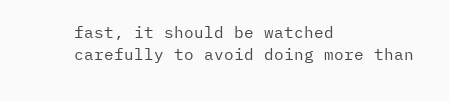fast, it should be watched carefully to avoid doing more than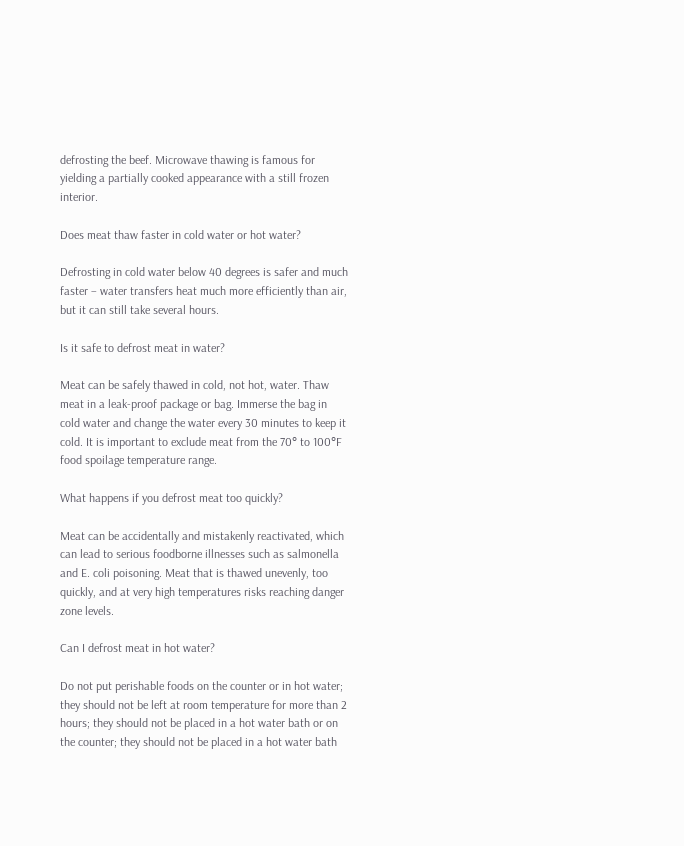defrosting the beef. Microwave thawing is famous for yielding a partially cooked appearance with a still frozen interior.

Does meat thaw faster in cold water or hot water?

Defrosting in cold water below 40 degrees is safer and much faster – water transfers heat much more efficiently than air, but it can still take several hours.

Is it safe to defrost meat in water?

Meat can be safely thawed in cold, not hot, water. Thaw meat in a leak-proof package or bag. Immerse the bag in cold water and change the water every 30 minutes to keep it cold. It is important to exclude meat from the 70° to 100°F food spoilage temperature range.

What happens if you defrost meat too quickly?

Meat can be accidentally and mistakenly reactivated, which can lead to serious foodborne illnesses such as salmonella and E. coli poisoning. Meat that is thawed unevenly, too quickly, and at very high temperatures risks reaching danger zone levels.

Can I defrost meat in hot water?

Do not put perishable foods on the counter or in hot water; they should not be left at room temperature for more than 2 hours; they should not be placed in a hot water bath or on the counter; they should not be placed in a hot water bath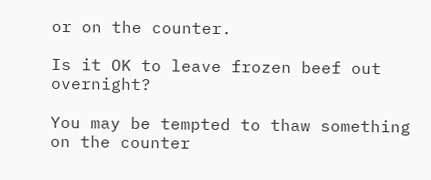or on the counter.

Is it OK to leave frozen beef out overnight?

You may be tempted to thaw something on the counter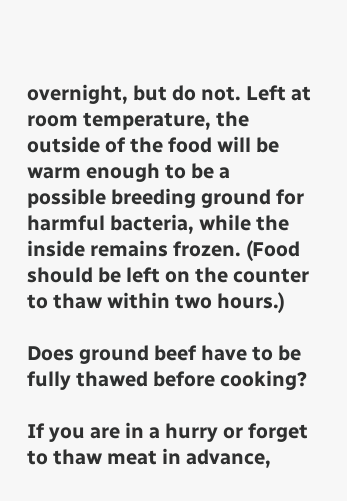overnight, but do not. Left at room temperature, the outside of the food will be warm enough to be a possible breeding ground for harmful bacteria, while the inside remains frozen. (Food should be left on the counter to thaw within two hours.)

Does ground beef have to be fully thawed before cooking?

If you are in a hurry or forget to thaw meat in advance,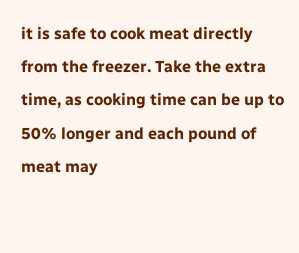it is safe to cook meat directly from the freezer. Take the extra time, as cooking time can be up to 50% longer and each pound of meat may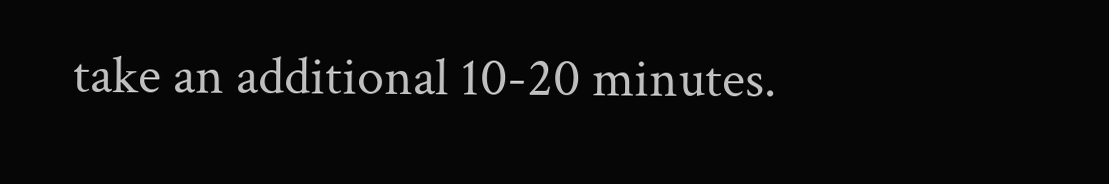take an additional 10-20 minutes.